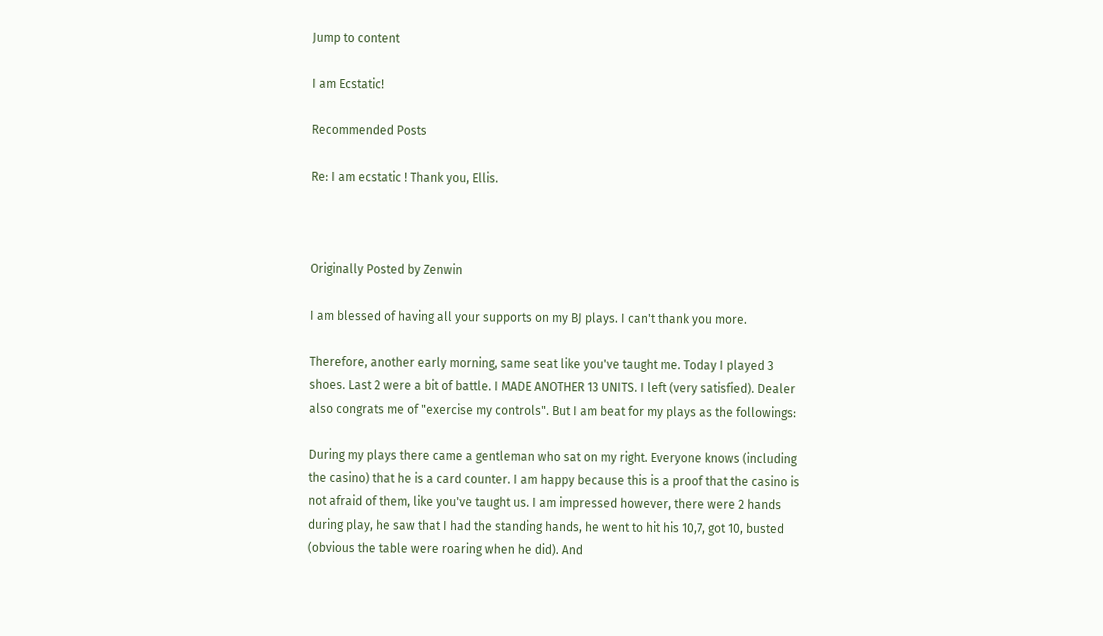Jump to content

I am Ecstatic!

Recommended Posts

Re: I am ecstatic ! Thank you, Ellis.



Originally Posted by Zenwin

I am blessed of having all your supports on my BJ plays. I can't thank you more.

Therefore, another early morning, same seat like you've taught me. Today I played 3 shoes. Last 2 were a bit of battle. I MADE ANOTHER 13 UNITS. I left (very satisfied). Dealer also congrats me of "exercise my controls". But I am beat for my plays as the followings:

During my plays there came a gentleman who sat on my right. Everyone knows (including the casino) that he is a card counter. I am happy because this is a proof that the casino is not afraid of them, like you've taught us. I am impressed however, there were 2 hands during play, he saw that I had the standing hands, he went to hit his 10,7, got 10, busted (obvious the table were roaring when he did). And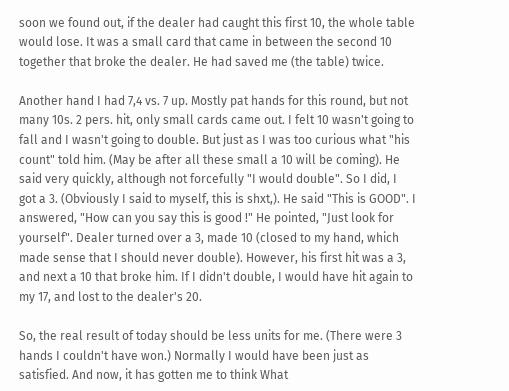soon we found out, if the dealer had caught this first 10, the whole table would lose. It was a small card that came in between the second 10 together that broke the dealer. He had saved me (the table) twice.

Another hand I had 7,4 vs. 7 up. Mostly pat hands for this round, but not many 10s. 2 pers. hit, only small cards came out. I felt 10 wasn't going to fall and I wasn't going to double. But just as I was too curious what "his count" told him. (May be after all these small a 10 will be coming). He said very quickly, although not forcefully "I would double". So I did, I got a 3. (Obviously I said to myself, this is shxt,). He said "This is GOOD". I answered, "How can you say this is good !" He pointed, "Just look for yourself". Dealer turned over a 3, made 10 (closed to my hand, which made sense that I should never double). However, his first hit was a 3, and next a 10 that broke him. If I didn't double, I would have hit again to my 17, and lost to the dealer's 20.

So, the real result of today should be less units for me. (There were 3 hands I couldn't have won.) Normally I would have been just as satisfied. And now, it has gotten me to think What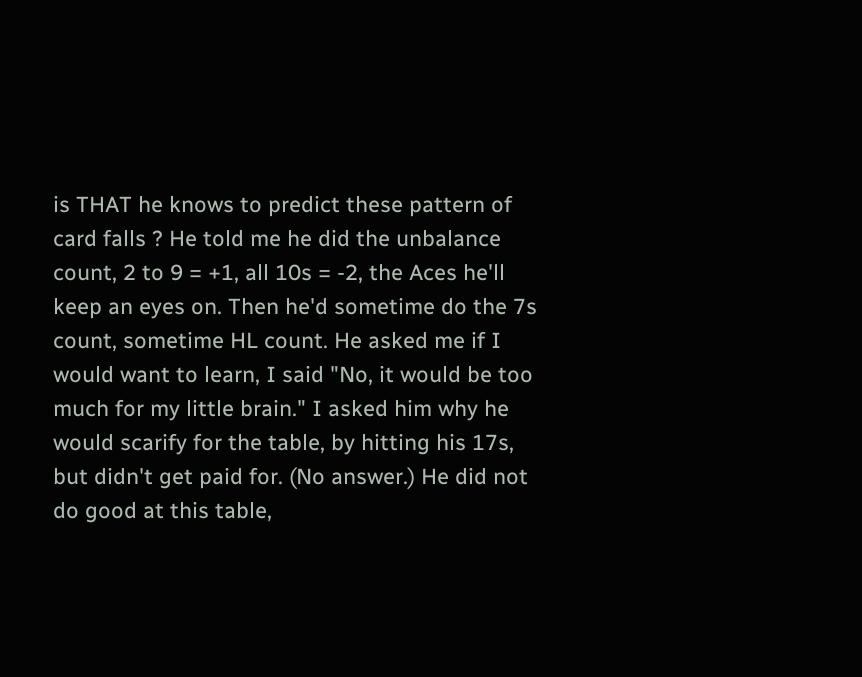is THAT he knows to predict these pattern of card falls ? He told me he did the unbalance count, 2 to 9 = +1, all 10s = -2, the Aces he'll keep an eyes on. Then he'd sometime do the 7s count, sometime HL count. He asked me if I would want to learn, I said "No, it would be too much for my little brain." I asked him why he would scarify for the table, by hitting his 17s, but didn't get paid for. (No answer.) He did not do good at this table,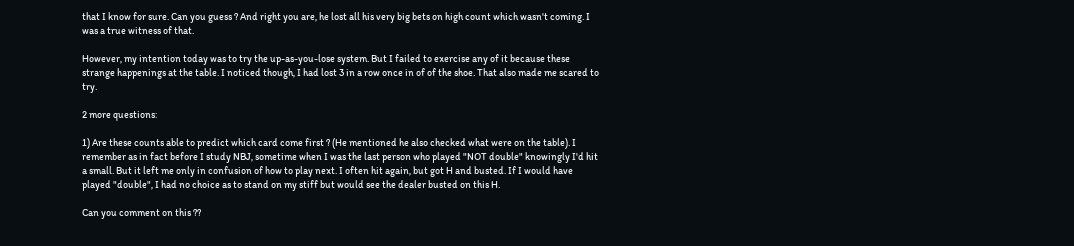that I know for sure. Can you guess ? And right you are, he lost all his very big bets on high count which wasn't coming. I was a true witness of that.

However, my intention today was to try the up-as-you-lose system. But I failed to exercise any of it because these strange happenings at the table. I noticed though, I had lost 3 in a row once in of of the shoe. That also made me scared to try.

2 more questions:

1) Are these counts able to predict which card come first ? (He mentioned he also checked what were on the table). I remember as in fact before I study NBJ, sometime when I was the last person who played "NOT double" knowingly I'd hit a small. But it left me only in confusion of how to play next. I often hit again, but got H and busted. If I would have played "double", I had no choice as to stand on my stiff but would see the dealer busted on this H.

Can you comment on this ??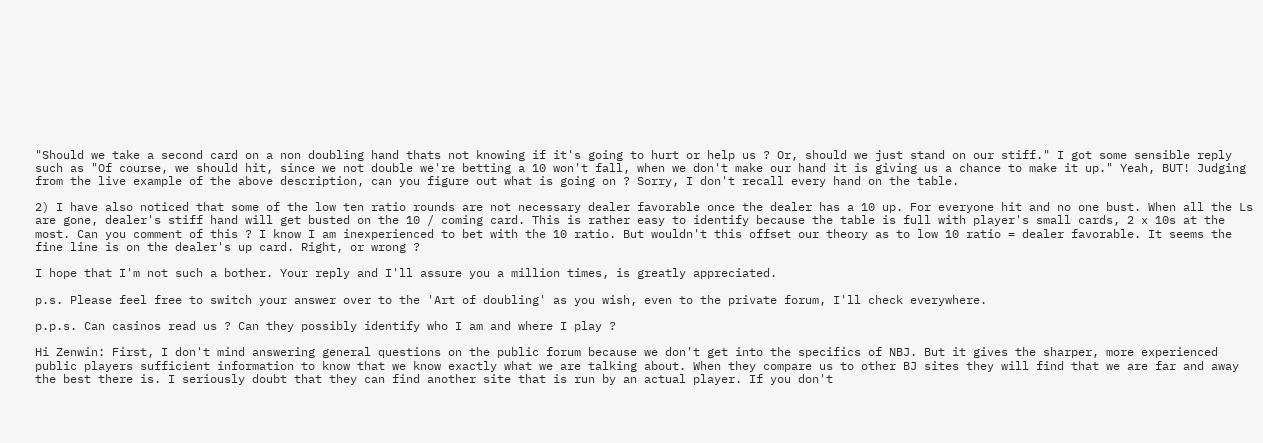"Should we take a second card on a non doubling hand thats not knowing if it's going to hurt or help us ? Or, should we just stand on our stiff." I got some sensible reply such as "Of course, we should hit, since we not double we're betting a 10 won't fall, when we don't make our hand it is giving us a chance to make it up." Yeah, BUT! Judging from the live example of the above description, can you figure out what is going on ? Sorry, I don't recall every hand on the table.

2) I have also noticed that some of the low ten ratio rounds are not necessary dealer favorable once the dealer has a 10 up. For everyone hit and no one bust. When all the Ls are gone, dealer's stiff hand will get busted on the 10 / coming card. This is rather easy to identify because the table is full with player's small cards, 2 x 10s at the most. Can you comment of this ? I know I am inexperienced to bet with the 10 ratio. But wouldn't this offset our theory as to low 10 ratio = dealer favorable. It seems the fine line is on the dealer's up card. Right, or wrong ?

I hope that I'm not such a bother. Your reply and I'll assure you a million times, is greatly appreciated.

p.s. Please feel free to switch your answer over to the 'Art of doubling' as you wish, even to the private forum, I'll check everywhere.

p.p.s. Can casinos read us ? Can they possibly identify who I am and where I play ?

Hi Zenwin: First, I don't mind answering general questions on the public forum because we don't get into the specifics of NBJ. But it gives the sharper, more experienced public players sufficient information to know that we know exactly what we are talking about. When they compare us to other BJ sites they will find that we are far and away the best there is. I seriously doubt that they can find another site that is run by an actual player. If you don't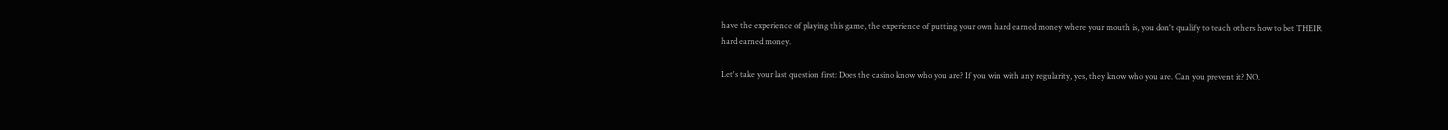have the experience of playing this game, the experience of putting your own hard earned money where your mouth is, you don't qualify to teach others how to bet THEIR hard earned money.

Let's take your last question first: Does the casino know who you are? If you win with any regularity, yes, they know who you are. Can you prevent it? NO.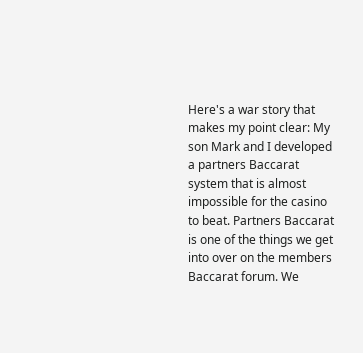Here's a war story that makes my point clear: My son Mark and I developed a partners Baccarat system that is almost impossible for the casino to beat. Partners Baccarat is one of the things we get into over on the members Baccarat forum. We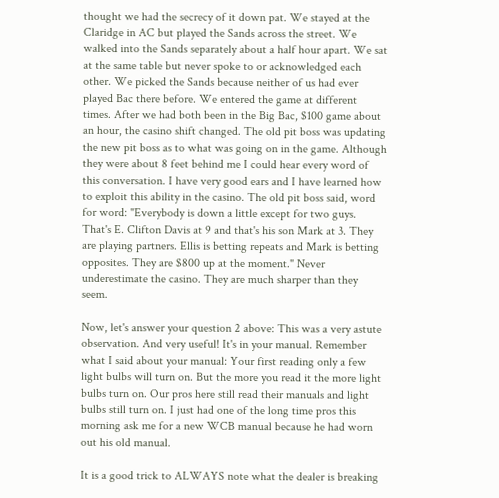thought we had the secrecy of it down pat. We stayed at the Claridge in AC but played the Sands across the street. We walked into the Sands separately about a half hour apart. We sat at the same table but never spoke to or acknowledged each other. We picked the Sands because neither of us had ever played Bac there before. We entered the game at different times. After we had both been in the Big Bac, $100 game about an hour, the casino shift changed. The old pit boss was updating the new pit boss as to what was going on in the game. Although they were about 8 feet behind me I could hear every word of this conversation. I have very good ears and I have learned how to exploit this ability in the casino. The old pit boss said, word for word: "Everybody is down a little except for two guys. That's E. Clifton Davis at 9 and that's his son Mark at 3. They are playing partners. Ellis is betting repeats and Mark is betting opposites. They are $800 up at the moment." Never underestimate the casino. They are much sharper than they seem.

Now, let's answer your question 2 above: This was a very astute observation. And very useful! It's in your manual. Remember what I said about your manual: Your first reading only a few light bulbs will turn on. But the more you read it the more light bulbs turn on. Our pros here still read their manuals and light bulbs still turn on. I just had one of the long time pros this morning ask me for a new WCB manual because he had worn out his old manual.

It is a good trick to ALWAYS note what the dealer is breaking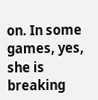on. In some games, yes, she is breaking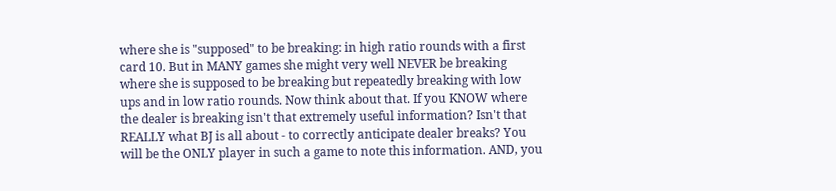where she is "supposed" to be breaking: in high ratio rounds with a first card 10. But in MANY games she might very well NEVER be breaking where she is supposed to be breaking but repeatedly breaking with low ups and in low ratio rounds. Now think about that. If you KNOW where the dealer is breaking isn't that extremely useful information? Isn't that REALLY what BJ is all about - to correctly anticipate dealer breaks? You will be the ONLY player in such a game to note this information. AND, you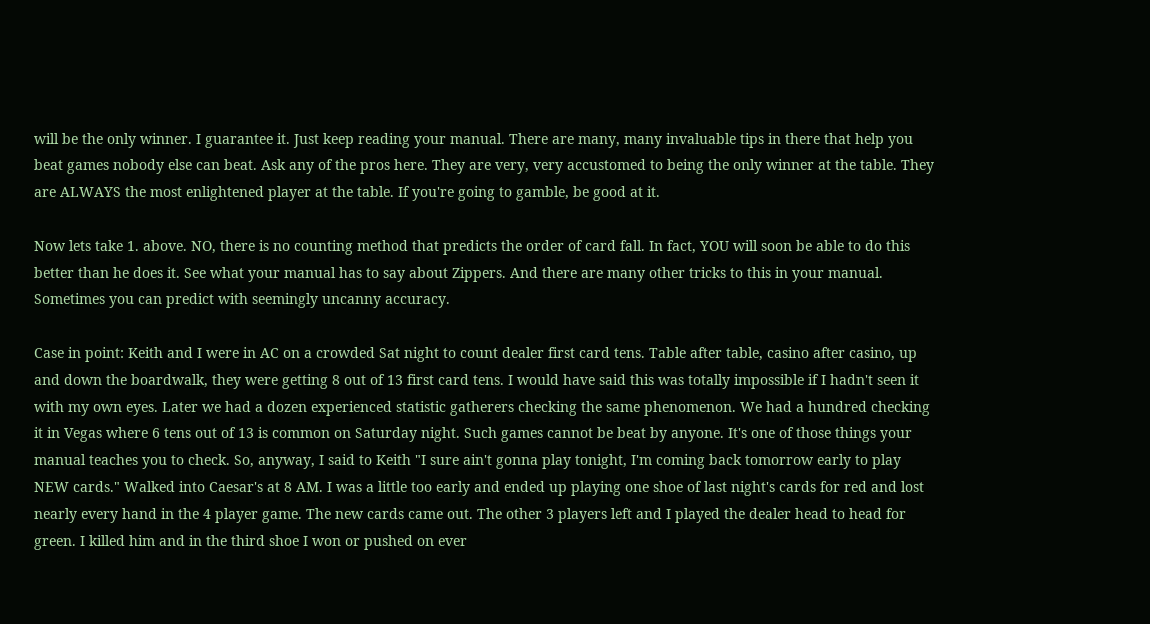will be the only winner. I guarantee it. Just keep reading your manual. There are many, many invaluable tips in there that help you beat games nobody else can beat. Ask any of the pros here. They are very, very accustomed to being the only winner at the table. They are ALWAYS the most enlightened player at the table. If you're going to gamble, be good at it.

Now lets take 1. above. NO, there is no counting method that predicts the order of card fall. In fact, YOU will soon be able to do this better than he does it. See what your manual has to say about Zippers. And there are many other tricks to this in your manual. Sometimes you can predict with seemingly uncanny accuracy.

Case in point: Keith and I were in AC on a crowded Sat night to count dealer first card tens. Table after table, casino after casino, up and down the boardwalk, they were getting 8 out of 13 first card tens. I would have said this was totally impossible if I hadn't seen it with my own eyes. Later we had a dozen experienced statistic gatherers checking the same phenomenon. We had a hundred checking it in Vegas where 6 tens out of 13 is common on Saturday night. Such games cannot be beat by anyone. It's one of those things your manual teaches you to check. So, anyway, I said to Keith "I sure ain't gonna play tonight, I'm coming back tomorrow early to play NEW cards." Walked into Caesar's at 8 AM. I was a little too early and ended up playing one shoe of last night's cards for red and lost nearly every hand in the 4 player game. The new cards came out. The other 3 players left and I played the dealer head to head for green. I killed him and in the third shoe I won or pushed on ever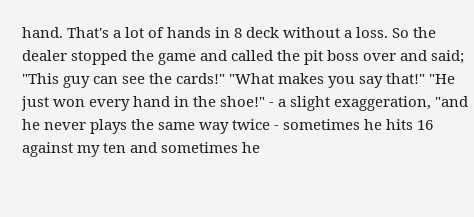hand. That's a lot of hands in 8 deck without a loss. So the dealer stopped the game and called the pit boss over and said; "This guy can see the cards!" "What makes you say that!" "He just won every hand in the shoe!" - a slight exaggeration, "and he never plays the same way twice - sometimes he hits 16 against my ten and sometimes he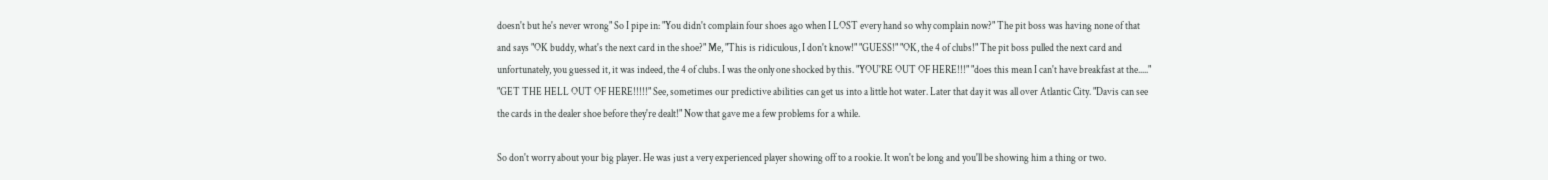doesn't but he's never wrong" So I pipe in: "You didn't complain four shoes ago when I LOST every hand so why complain now?" The pit boss was having none of that and says "OK buddy, what's the next card in the shoe?" Me, "This is ridiculous, I don't know!" "GUESS!" "OK, the 4 of clubs!" The pit boss pulled the next card and unfortunately, you guessed it, it was indeed, the 4 of clubs. I was the only one shocked by this. "YOU'RE OUT OF HERE!!!" "does this mean I can't have breakfast at the....." "GET THE HELL OUT OF HERE!!!!!" See, sometimes our predictive abilities can get us into a little hot water. Later that day it was all over Atlantic City. "Davis can see the cards in the dealer shoe before they're dealt!" Now that gave me a few problems for a while.

So don't worry about your big player. He was just a very experienced player showing off to a rookie. It won't be long and you'll be showing him a thing or two.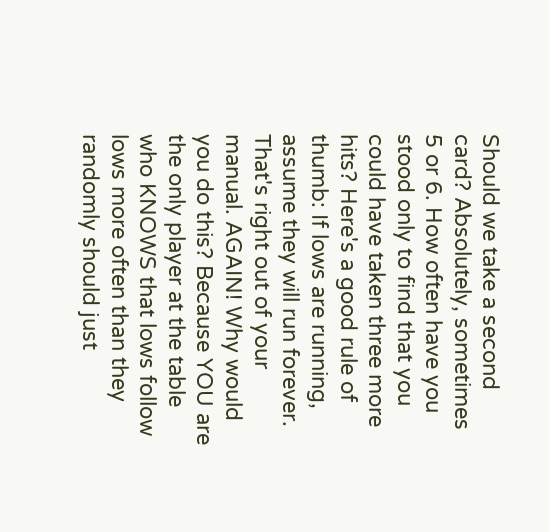Should we take a second card? Absolutely, sometimes 5 or 6. How often have you stood only to find that you could have taken three more hits? Here's a good rule of thumb: If lows are running, assume they will run forever. That's right out of your manual. AGAIN! Why would you do this? Because YOU are the only player at the table who KNOWS that lows follow lows more often than they randomly should just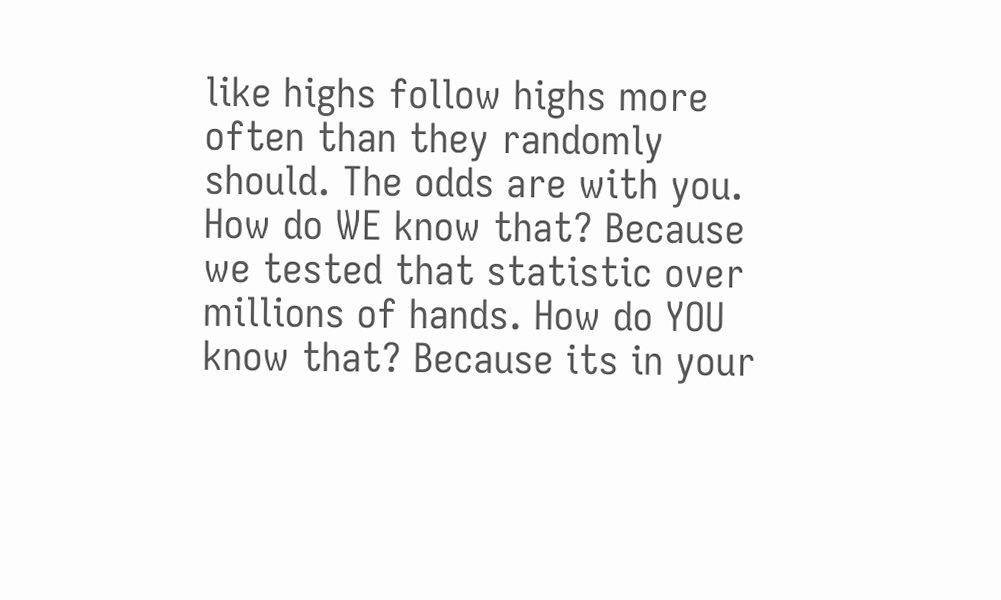like highs follow highs more often than they randomly should. The odds are with you. How do WE know that? Because we tested that statistic over millions of hands. How do YOU know that? Because its in your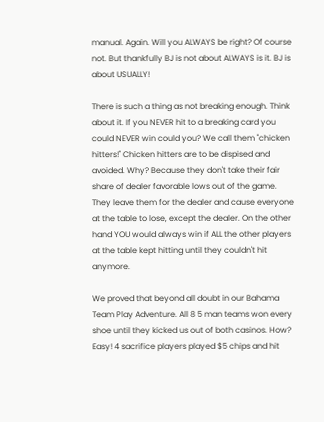manual. Again. Will you ALWAYS be right? Of course not. But thankfully BJ is not about ALWAYS is it. BJ is about USUALLY!

There is such a thing as not breaking enough. Think about it. If you NEVER hit to a breaking card you could NEVER win could you? We call them "chicken hitters!" Chicken hitters are to be dispised and avoided. Why? Because they don't take their fair share of dealer favorable lows out of the game. They leave them for the dealer and cause everyone at the table to lose, except the dealer. On the other hand YOU would always win if ALL the other players at the table kept hitting until they couldn't hit anymore.

We proved that beyond all doubt in our Bahama Team Play Adventure. All 8 5 man teams won every shoe until they kicked us out of both casinos. How? Easy! 4 sacrifice players played $5 chips and hit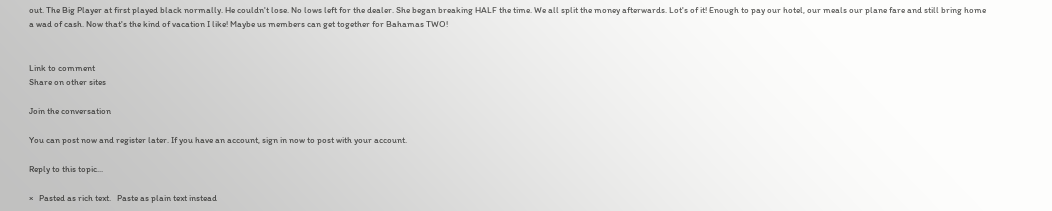out. The Big Player at first played black normally. He couldn't lose. No lows left for the dealer. She began breaking HALF the time. We all split the money afterwards. Lot's of it! Enough to pay our hotel, our meals our plane fare and still bring home a wad of cash. Now that's the kind of vacation I like! Maybe us members can get together for Bahamas TWO!


Link to comment
Share on other sites

Join the conversation

You can post now and register later. If you have an account, sign in now to post with your account.

Reply to this topic...

×   Pasted as rich text.   Paste as plain text instead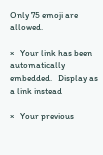Only 75 emoji are allowed.

×   Your link has been automatically embedded.   Display as a link instead

×   Your previous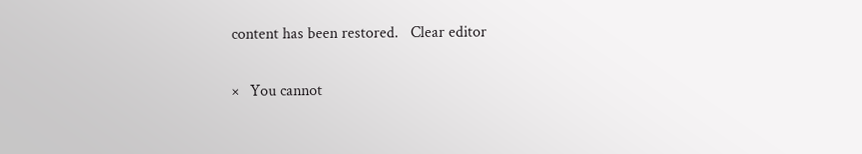content has been restored.   Clear editor

×   You cannot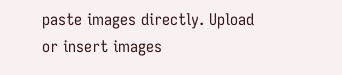paste images directly. Upload or insert images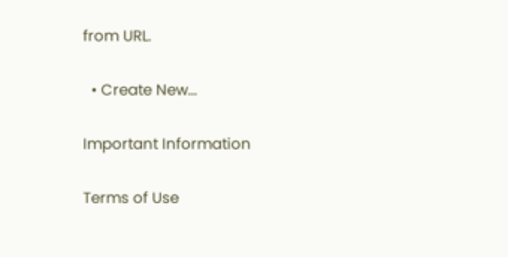from URL.

  • Create New...

Important Information

Terms of Use